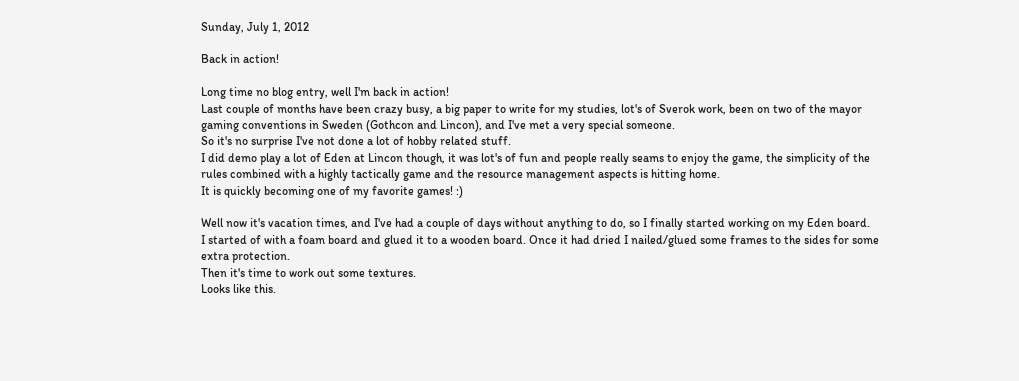Sunday, July 1, 2012

Back in action!

Long time no blog entry, well I'm back in action!
Last couple of months have been crazy busy, a big paper to write for my studies, lot's of Sverok work, been on two of the mayor gaming conventions in Sweden (Gothcon and Lincon), and I've met a very special someone.
So it's no surprise I've not done a lot of hobby related stuff.
I did demo play a lot of Eden at Lincon though, it was lot's of fun and people really seams to enjoy the game, the simplicity of the rules combined with a highly tactically game and the resource management aspects is hitting home.
It is quickly becoming one of my favorite games! :)

Well now it's vacation times, and I've had a couple of days without anything to do, so I finally started working on my Eden board.
I started of with a foam board and glued it to a wooden board. Once it had dried I nailed/glued some frames to the sides for some extra protection.
Then it's time to work out some textures.
Looks like this.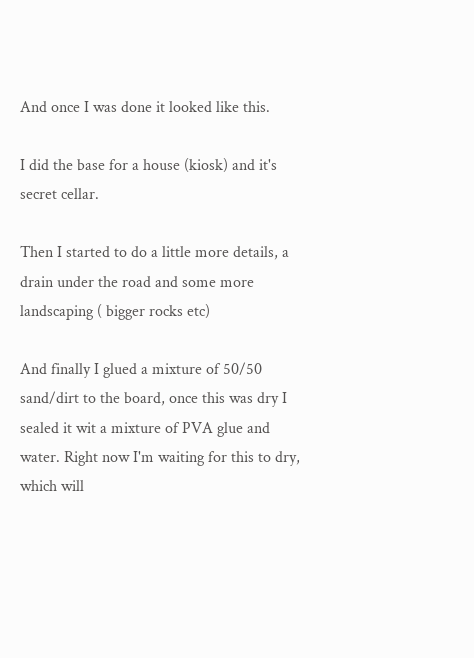And once I was done it looked like this.

I did the base for a house (kiosk) and it's secret cellar.

Then I started to do a little more details, a drain under the road and some more landscaping ( bigger rocks etc)

And finally I glued a mixture of 50/50 sand/dirt to the board, once this was dry I sealed it wit a mixture of PVA glue and water. Right now I'm waiting for this to dry, which will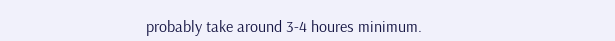probably take around 3-4 houres minimum.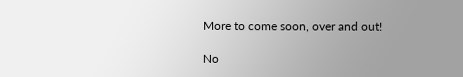More to come soon, over and out!

No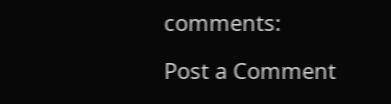comments:

Post a Comment